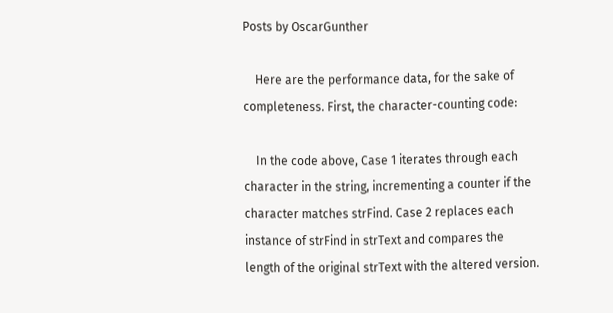Posts by OscarGunther

    Here are the performance data, for the sake of completeness. First, the character-counting code:

    In the code above, Case 1 iterates through each character in the string, incrementing a counter if the character matches strFind. Case 2 replaces each instance of strFind in strText and compares the length of the original strText with the altered version.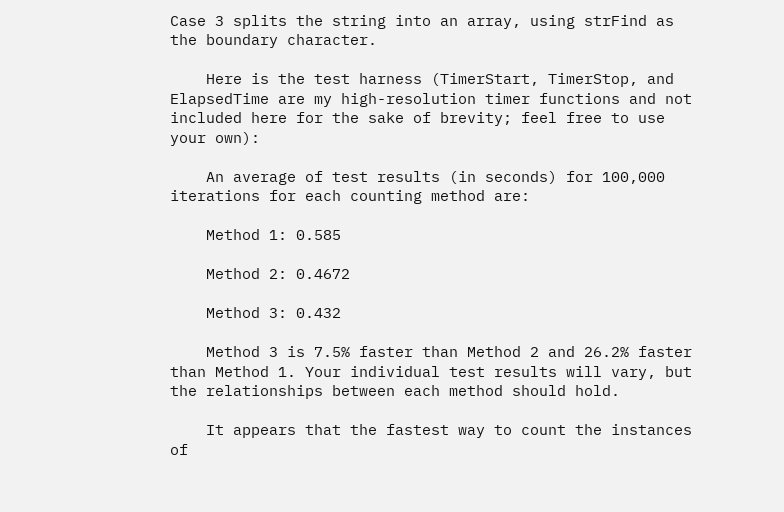Case 3 splits the string into an array, using strFind as the boundary character.

    Here is the test harness (TimerStart, TimerStop, and ElapsedTime are my high-resolution timer functions and not included here for the sake of brevity; feel free to use your own):

    An average of test results (in seconds) for 100,000 iterations for each counting method are:

    Method 1: 0.585

    Method 2: 0.4672

    Method 3: 0.432

    Method 3 is 7.5% faster than Method 2 and 26.2% faster than Method 1. Your individual test results will vary, but the relationships between each method should hold.

    It appears that the fastest way to count the instances of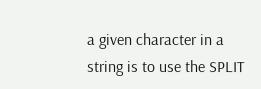a given character in a string is to use the SPLIT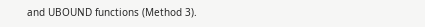and UBOUND functions (Method 3).